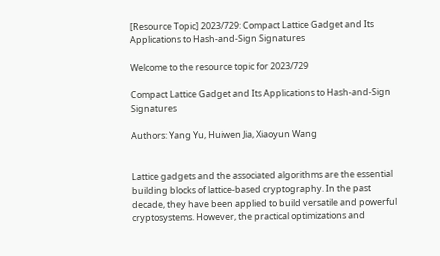[Resource Topic] 2023/729: Compact Lattice Gadget and Its Applications to Hash-and-Sign Signatures

Welcome to the resource topic for 2023/729

Compact Lattice Gadget and Its Applications to Hash-and-Sign Signatures

Authors: Yang Yu, Huiwen Jia, Xiaoyun Wang


Lattice gadgets and the associated algorithms are the essential building blocks of lattice-based cryptography. In the past decade, they have been applied to build versatile and powerful cryptosystems. However, the practical optimizations and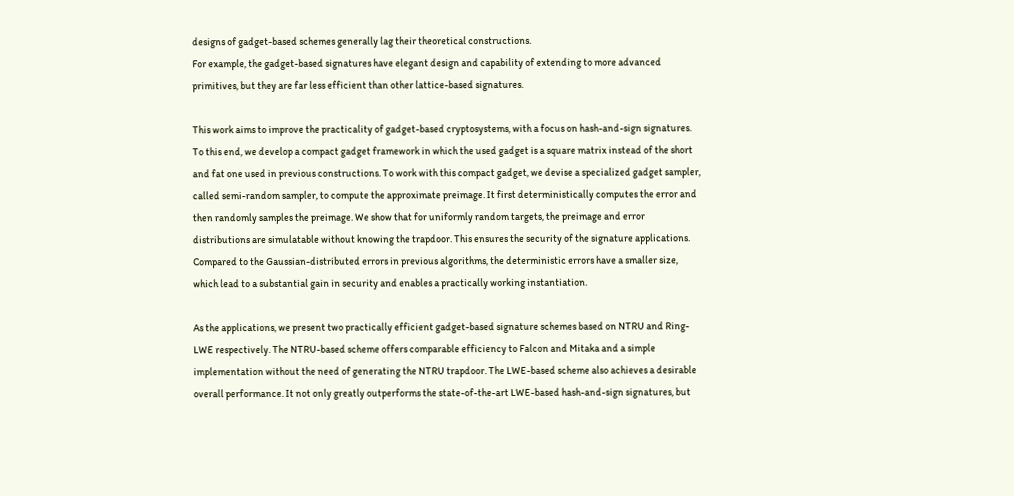designs of gadget-based schemes generally lag their theoretical constructions.
For example, the gadget-based signatures have elegant design and capability of extending to more advanced primitives, but they are far less efficient than other lattice-based signatures.

This work aims to improve the practicality of gadget-based cryptosystems, with a focus on hash-and-sign signatures. To this end, we develop a compact gadget framework in which the used gadget is a square matrix instead of the short and fat one used in previous constructions. To work with this compact gadget, we devise a specialized gadget sampler, called semi-random sampler, to compute the approximate preimage. It first deterministically computes the error and then randomly samples the preimage. We show that for uniformly random targets, the preimage and error distributions are simulatable without knowing the trapdoor. This ensures the security of the signature applications. Compared to the Gaussian-distributed errors in previous algorithms, the deterministic errors have a smaller size, which lead to a substantial gain in security and enables a practically working instantiation.

As the applications, we present two practically efficient gadget-based signature schemes based on NTRU and Ring-LWE respectively. The NTRU-based scheme offers comparable efficiency to Falcon and Mitaka and a simple implementation without the need of generating the NTRU trapdoor. The LWE-based scheme also achieves a desirable overall performance. It not only greatly outperforms the state-of-the-art LWE-based hash-and-sign signatures, but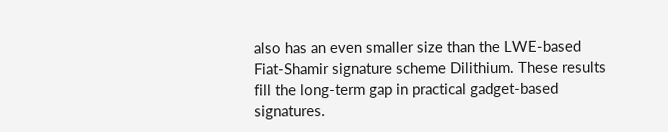also has an even smaller size than the LWE-based Fiat-Shamir signature scheme Dilithium. These results fill the long-term gap in practical gadget-based signatures.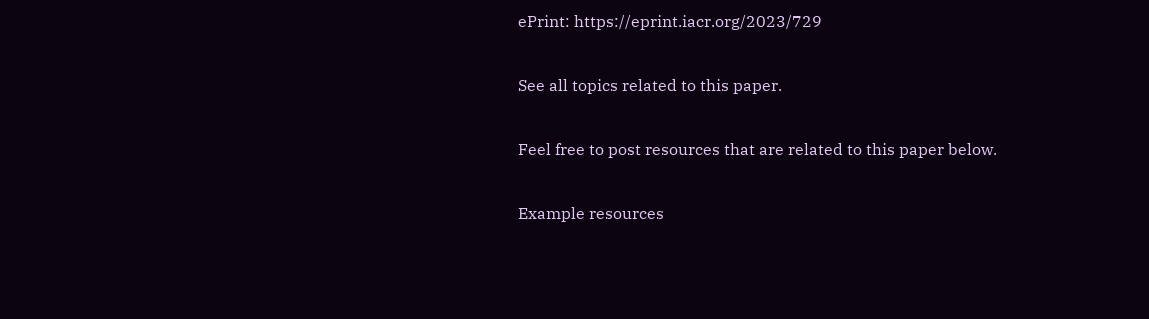ePrint: https://eprint.iacr.org/2023/729

See all topics related to this paper.

Feel free to post resources that are related to this paper below.

Example resources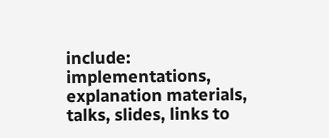include: implementations, explanation materials, talks, slides, links to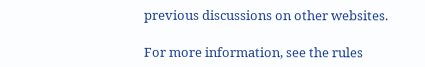previous discussions on other websites.

For more information, see the rules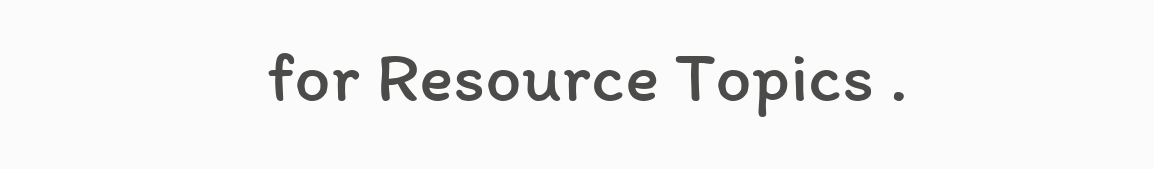for Resource Topics .